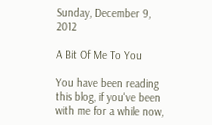Sunday, December 9, 2012

A Bit Of Me To You

You have been reading this blog, if you've been with me for a while now,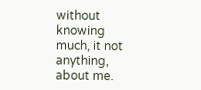without knowing much, it not anything, about me.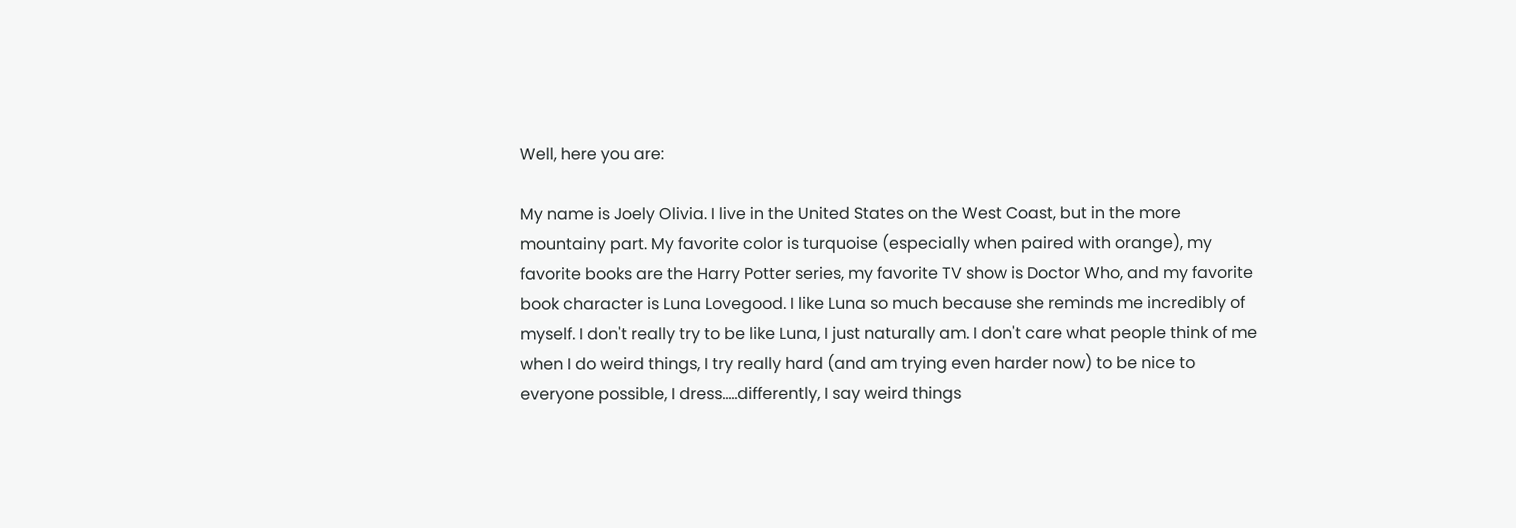Well, here you are:

My name is Joely Olivia. I live in the United States on the West Coast, but in the more mountainy part. My favorite color is turquoise (especially when paired with orange), my favorite books are the Harry Potter series, my favorite TV show is Doctor Who, and my favorite book character is Luna Lovegood. I like Luna so much because she reminds me incredibly of myself. I don't really try to be like Luna, I just naturally am. I don't care what people think of me when I do weird things, I try really hard (and am trying even harder now) to be nice to everyone possible, I dress.....differently, I say weird things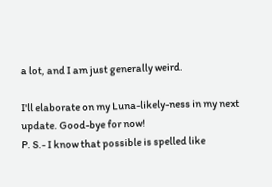a lot, and I am just generally weird.

I'll elaborate on my Luna-likely-ness in my next update. Good-bye for now!
P. S.- I know that possible is spelled like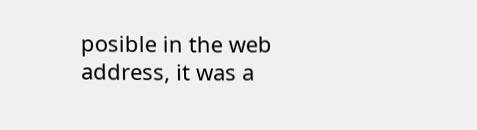posible in the web address, it was a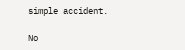simple accident.

No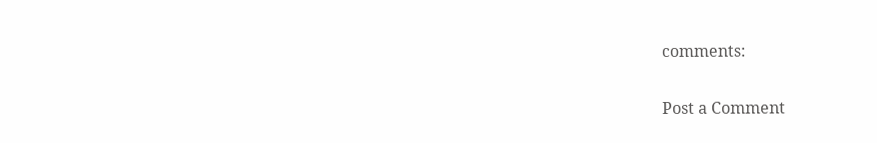comments:

Post a Comment